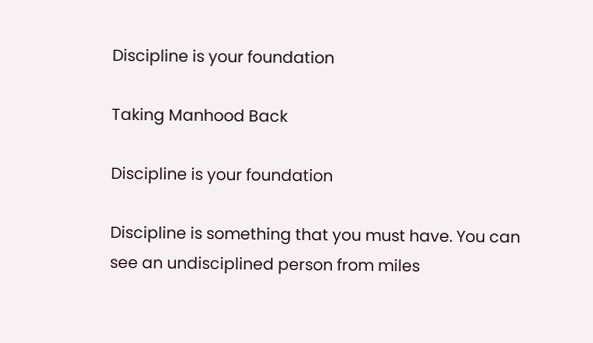Discipline is your foundation

Taking Manhood Back

Discipline is your foundation

Discipline is something that you must have. You can see an undisciplined person from miles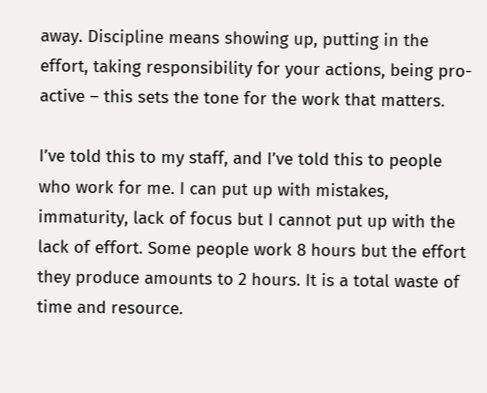away. Discipline means showing up, putting in the effort, taking responsibility for your actions, being pro-active – this sets the tone for the work that matters.

I’ve told this to my staff, and I’ve told this to people who work for me. I can put up with mistakes, immaturity, lack of focus but I cannot put up with the lack of effort. Some people work 8 hours but the effort they produce amounts to 2 hours. It is a total waste of time and resource.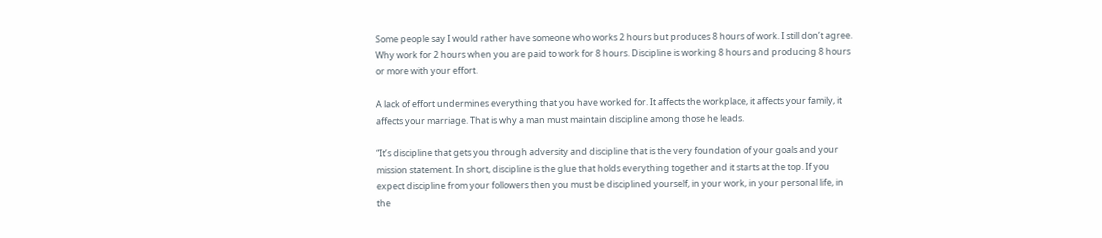Some people say I would rather have someone who works 2 hours but produces 8 hours of work. I still don’t agree. Why work for 2 hours when you are paid to work for 8 hours. Discipline is working 8 hours and producing 8 hours or more with your effort.

A lack of effort undermines everything that you have worked for. It affects the workplace, it affects your family, it affects your marriage. That is why a man must maintain discipline among those he leads.

“It’s discipline that gets you through adversity and discipline that is the very foundation of your goals and your mission statement. In short, discipline is the glue that holds everything together and it starts at the top. If you expect discipline from your followers then you must be disciplined yourself, in your work, in your personal life, in the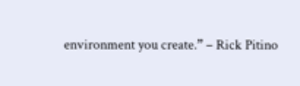environment you create.” – Rick Pitino